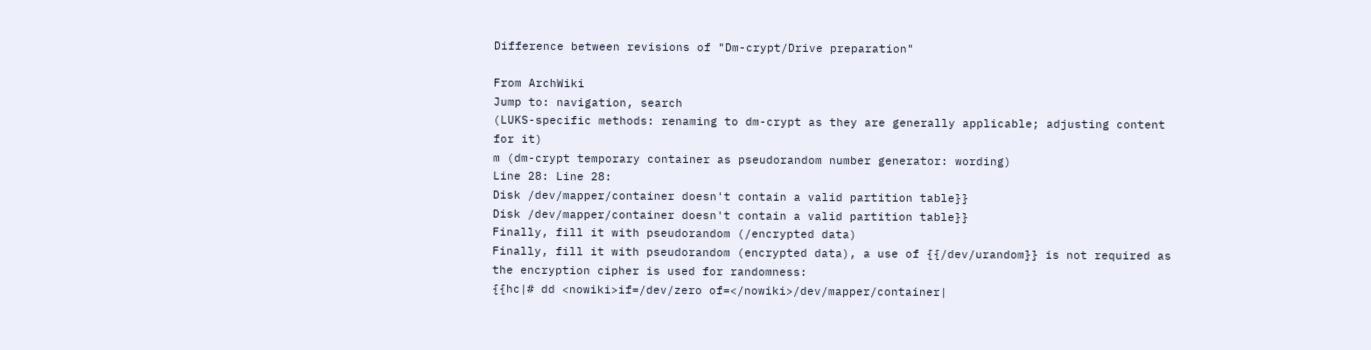Difference between revisions of "Dm-crypt/Drive preparation"

From ArchWiki
Jump to: navigation, search
(LUKS-specific methods: renaming to dm-crypt as they are generally applicable; adjusting content for it)
m (dm-crypt temporary container as pseudorandom number generator: wording)
Line 28: Line 28:
Disk /dev/mapper/container doesn't contain a valid partition table}}
Disk /dev/mapper/container doesn't contain a valid partition table}}
Finally, fill it with pseudorandom (/encrypted data)
Finally, fill it with pseudorandom (encrypted data), a use of {{/dev/urandom}} is not required as the encryption cipher is used for randomness:
{{hc|# dd <nowiki>if=/dev/zero of=</nowiki>/dev/mapper/container|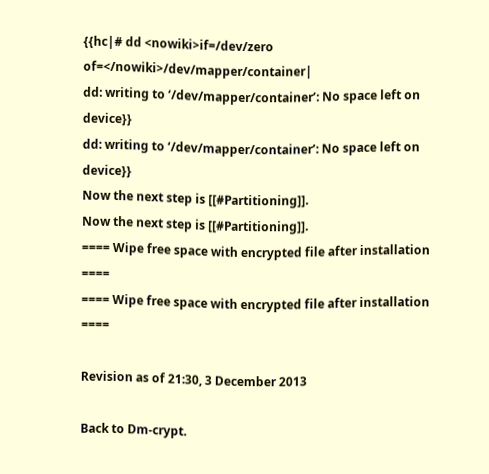{{hc|# dd <nowiki>if=/dev/zero of=</nowiki>/dev/mapper/container|
dd: writing to ‘/dev/mapper/container’: No space left on device}}
dd: writing to ‘/dev/mapper/container’: No space left on device}}
Now the next step is [[#Partitioning]].
Now the next step is [[#Partitioning]].
==== Wipe free space with encrypted file after installation ====
==== Wipe free space with encrypted file after installation ====

Revision as of 21:30, 3 December 2013

Back to Dm-crypt.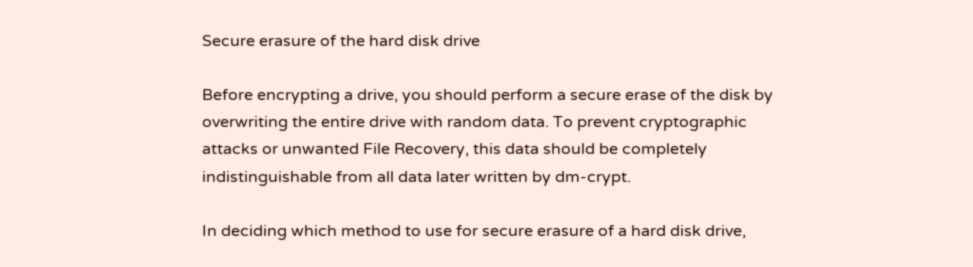Secure erasure of the hard disk drive

Before encrypting a drive, you should perform a secure erase of the disk by overwriting the entire drive with random data. To prevent cryptographic attacks or unwanted File Recovery, this data should be completely indistinguishable from all data later written by dm-crypt.

In deciding which method to use for secure erasure of a hard disk drive,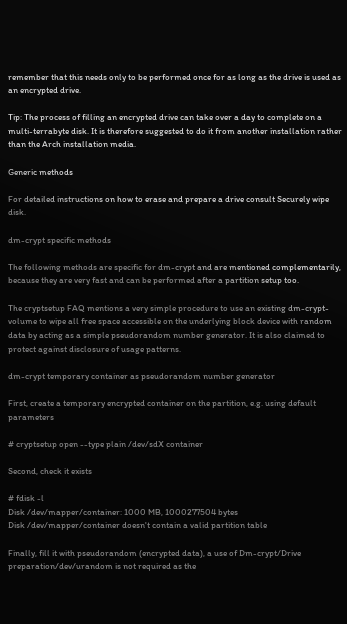remember that this needs only to be performed once for as long as the drive is used as an encrypted drive.

Tip: The process of filling an encrypted drive can take over a day to complete on a multi-terrabyte disk. It is therefore suggested to do it from another installation rather than the Arch installation media.

Generic methods

For detailed instructions on how to erase and prepare a drive consult Securely wipe disk.

dm-crypt specific methods

The following methods are specific for dm-crypt and are mentioned complementarily, because they are very fast and can be performed after a partition setup too.

The cryptsetup FAQ mentions a very simple procedure to use an existing dm-crypt-volume to wipe all free space accessible on the underlying block device with random data by acting as a simple pseudorandom number generator. It is also claimed to protect against disclosure of usage patterns.

dm-crypt temporary container as pseudorandom number generator

First, create a temporary encrypted container on the partition, e.g. using default parameters

# cryptsetup open --type plain /dev/sdX container

Second, check it exists

# fdisk -l
Disk /dev/mapper/container: 1000 MB, 1000277504 bytes
Disk /dev/mapper/container doesn't contain a valid partition table

Finally, fill it with pseudorandom (encrypted data), a use of Dm-crypt/Drive preparation/dev/urandom is not required as the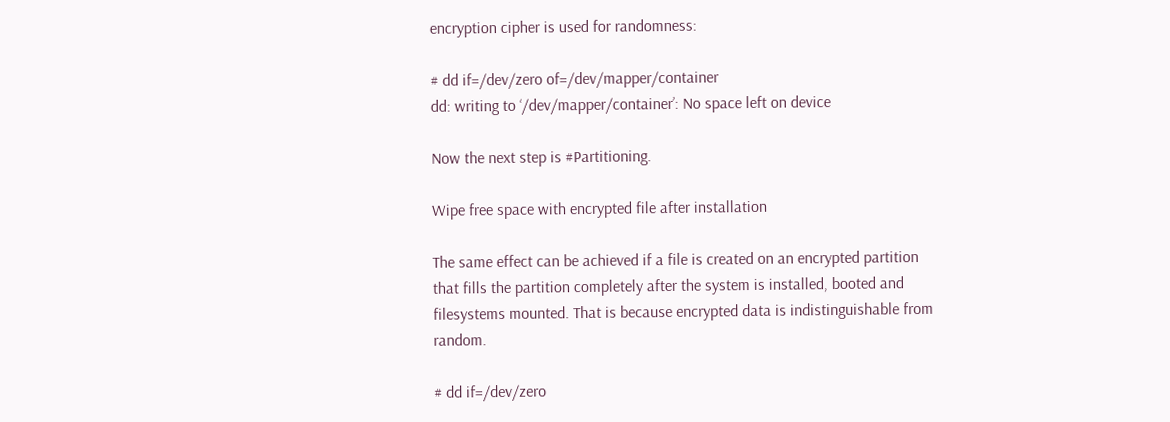encryption cipher is used for randomness:

# dd if=/dev/zero of=/dev/mapper/container
dd: writing to ‘/dev/mapper/container’: No space left on device

Now the next step is #Partitioning.

Wipe free space with encrypted file after installation

The same effect can be achieved if a file is created on an encrypted partition that fills the partition completely after the system is installed, booted and filesystems mounted. That is because encrypted data is indistinguishable from random.

# dd if=/dev/zero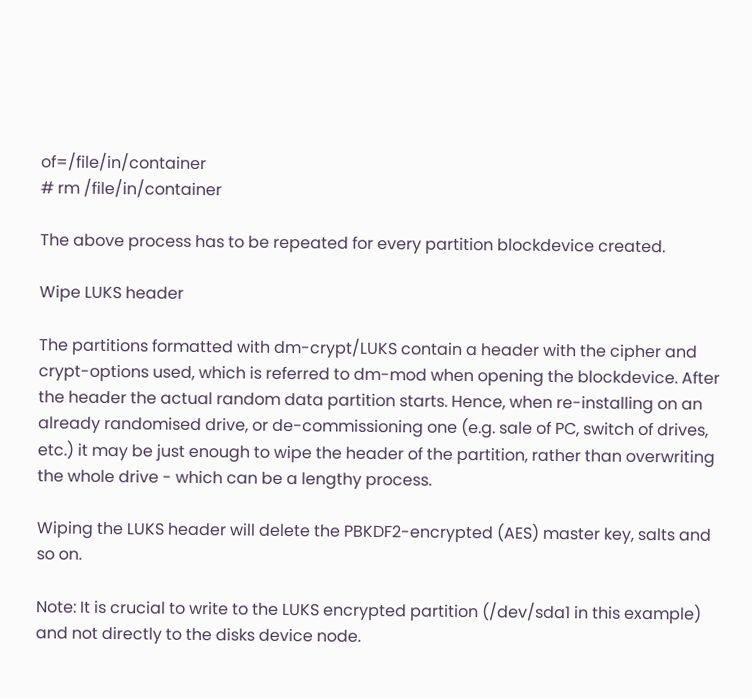of=/file/in/container
# rm /file/in/container

The above process has to be repeated for every partition blockdevice created.

Wipe LUKS header

The partitions formatted with dm-crypt/LUKS contain a header with the cipher and crypt-options used, which is referred to dm-mod when opening the blockdevice. After the header the actual random data partition starts. Hence, when re-installing on an already randomised drive, or de-commissioning one (e.g. sale of PC, switch of drives, etc.) it may be just enough to wipe the header of the partition, rather than overwriting the whole drive - which can be a lengthy process.

Wiping the LUKS header will delete the PBKDF2-encrypted (AES) master key, salts and so on.

Note: It is crucial to write to the LUKS encrypted partition (/dev/sda1 in this example) and not directly to the disks device node.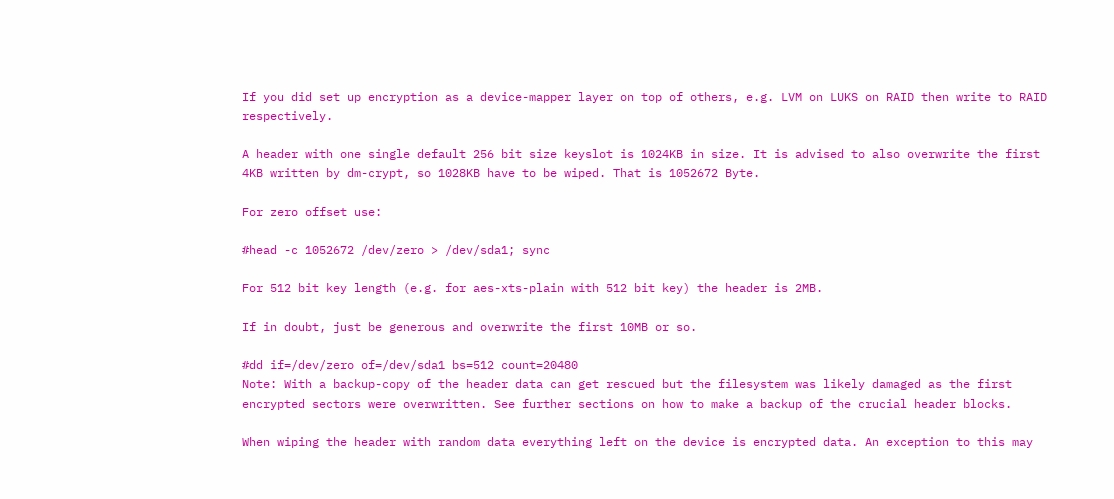If you did set up encryption as a device-mapper layer on top of others, e.g. LVM on LUKS on RAID then write to RAID respectively.

A header with one single default 256 bit size keyslot is 1024KB in size. It is advised to also overwrite the first 4KB written by dm-crypt, so 1028KB have to be wiped. That is 1052672 Byte.

For zero offset use:

#head -c 1052672 /dev/zero > /dev/sda1; sync

For 512 bit key length (e.g. for aes-xts-plain with 512 bit key) the header is 2MB.

If in doubt, just be generous and overwrite the first 10MB or so.

#dd if=/dev/zero of=/dev/sda1 bs=512 count=20480
Note: With a backup-copy of the header data can get rescued but the filesystem was likely damaged as the first encrypted sectors were overwritten. See further sections on how to make a backup of the crucial header blocks.

When wiping the header with random data everything left on the device is encrypted data. An exception to this may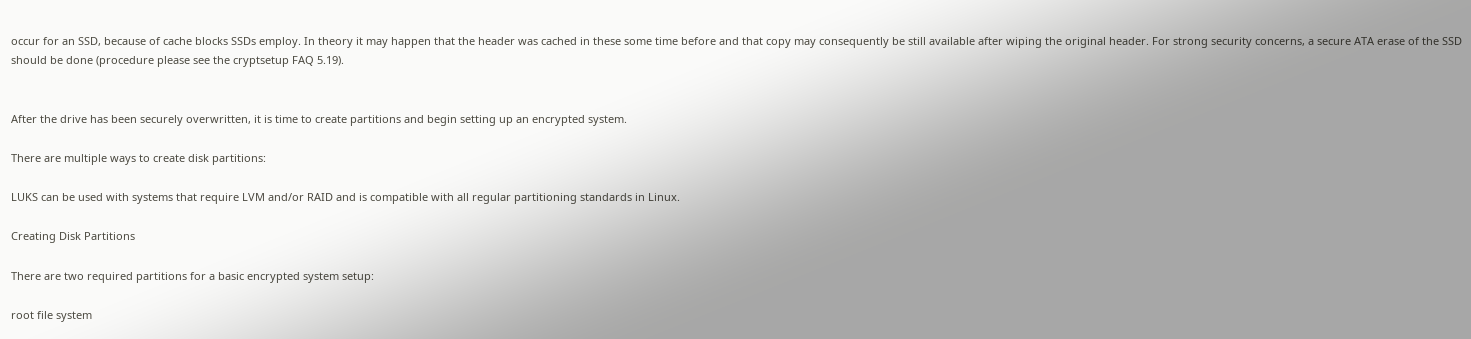occur for an SSD, because of cache blocks SSDs employ. In theory it may happen that the header was cached in these some time before and that copy may consequently be still available after wiping the original header. For strong security concerns, a secure ATA erase of the SSD should be done (procedure please see the cryptsetup FAQ 5.19).


After the drive has been securely overwritten, it is time to create partitions and begin setting up an encrypted system.

There are multiple ways to create disk partitions:

LUKS can be used with systems that require LVM and/or RAID and is compatible with all regular partitioning standards in Linux.

Creating Disk Partitions

There are two required partitions for a basic encrypted system setup:

root file system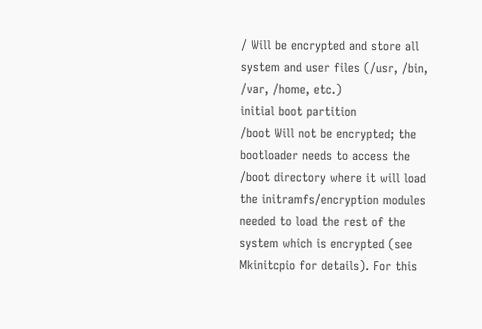/ Will be encrypted and store all system and user files (/usr, /bin, /var, /home, etc.)
initial boot partition
/boot Will not be encrypted; the bootloader needs to access the /boot directory where it will load the initramfs/encryption modules needed to load the rest of the system which is encrypted (see Mkinitcpio for details). For this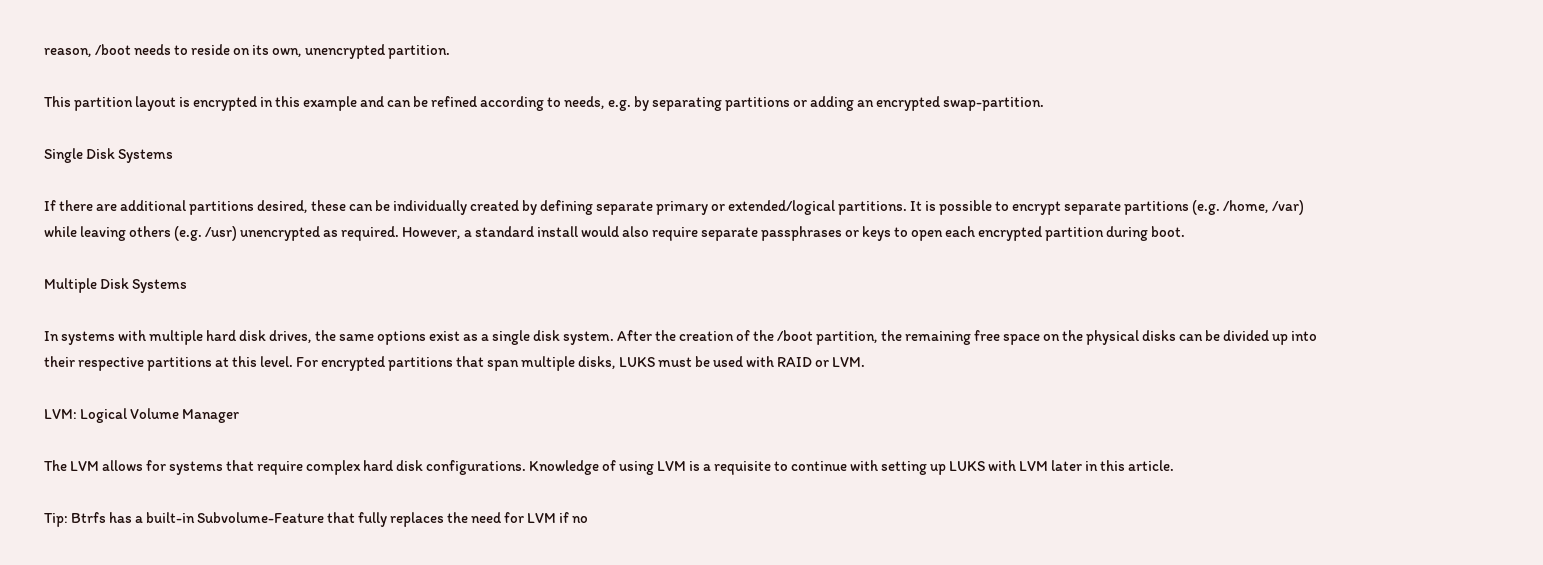reason, /boot needs to reside on its own, unencrypted partition.

This partition layout is encrypted in this example and can be refined according to needs, e.g. by separating partitions or adding an encrypted swap-partition.

Single Disk Systems

If there are additional partitions desired, these can be individually created by defining separate primary or extended/logical partitions. It is possible to encrypt separate partitions (e.g. /home, /var) while leaving others (e.g. /usr) unencrypted as required. However, a standard install would also require separate passphrases or keys to open each encrypted partition during boot.

Multiple Disk Systems

In systems with multiple hard disk drives, the same options exist as a single disk system. After the creation of the /boot partition, the remaining free space on the physical disks can be divided up into their respective partitions at this level. For encrypted partitions that span multiple disks, LUKS must be used with RAID or LVM.

LVM: Logical Volume Manager

The LVM allows for systems that require complex hard disk configurations. Knowledge of using LVM is a requisite to continue with setting up LUKS with LVM later in this article.

Tip: Btrfs has a built-in Subvolume-Feature that fully replaces the need for LVM if no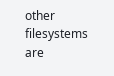other filesystems are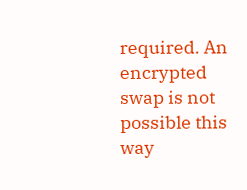required. An encrypted swap is not possible this way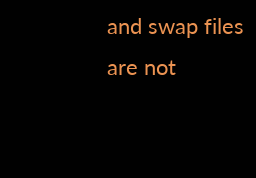and swap files are not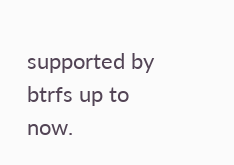supported by btrfs up to now.